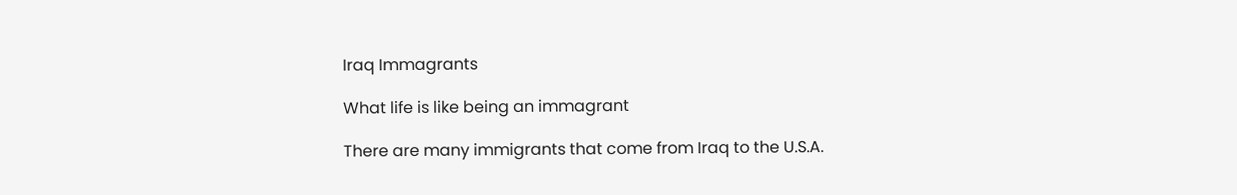Iraq Immagrants

What life is like being an immagrant

There are many immigrants that come from Iraq to the U.S.A.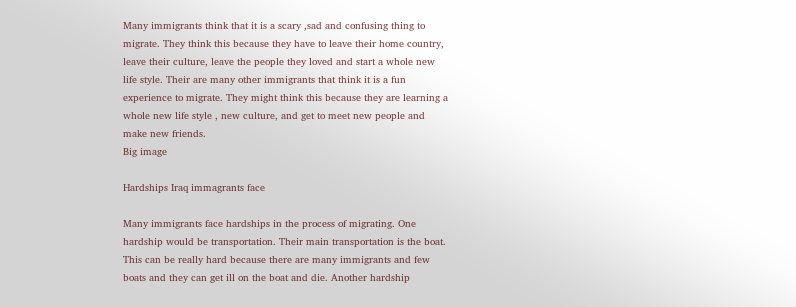Many immigrants think that it is a scary ,sad and confusing thing to migrate. They think this because they have to leave their home country, leave their culture, leave the people they loved and start a whole new life style. Their are many other immigrants that think it is a fun experience to migrate. They might think this because they are learning a whole new life style , new culture, and get to meet new people and make new friends.
Big image

Hardships Iraq immagrants face

Many immigrants face hardships in the process of migrating. One hardship would be transportation. Their main transportation is the boat. This can be really hard because there are many immigrants and few boats and they can get ill on the boat and die. Another hardship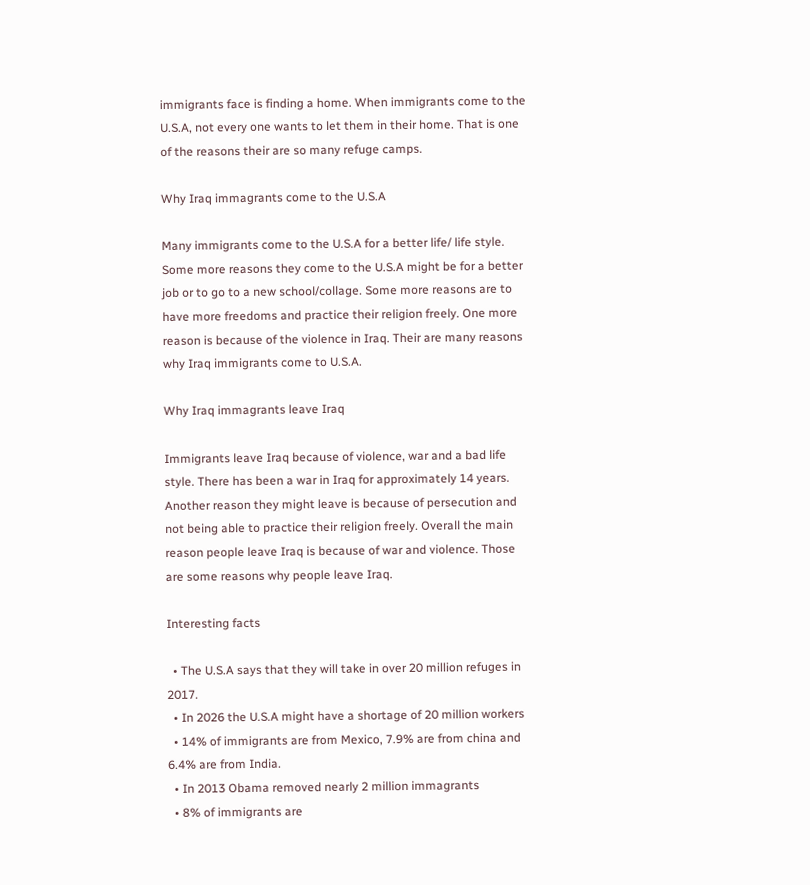immigrants face is finding a home. When immigrants come to the U.S.A, not every one wants to let them in their home. That is one of the reasons their are so many refuge camps.

Why Iraq immagrants come to the U.S.A

Many immigrants come to the U.S.A for a better life/ life style. Some more reasons they come to the U.S.A might be for a better job or to go to a new school/collage. Some more reasons are to have more freedoms and practice their religion freely. One more reason is because of the violence in Iraq. Their are many reasons why Iraq immigrants come to U.S.A.

Why Iraq immagrants leave Iraq

Immigrants leave Iraq because of violence, war and a bad life style. There has been a war in Iraq for approximately 14 years. Another reason they might leave is because of persecution and not being able to practice their religion freely. Overall the main reason people leave Iraq is because of war and violence. Those are some reasons why people leave Iraq.

Interesting facts

  • The U.S.A says that they will take in over 20 million refuges in 2017.
  • In 2026 the U.S.A might have a shortage of 20 million workers
  • 14% of immigrants are from Mexico, 7.9% are from china and 6.4% are from India.
  • In 2013 Obama removed nearly 2 million immagrants
  • 8% of immigrants are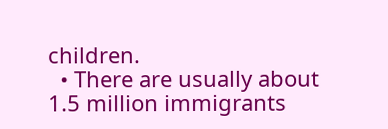children.
  • There are usually about 1.5 million immigrants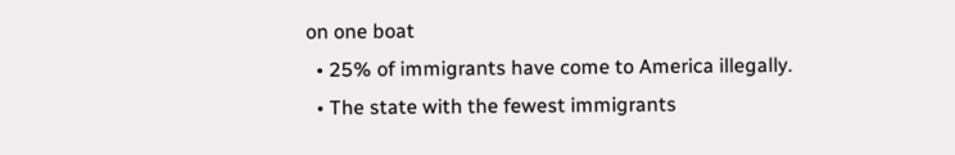on one boat
  • 25% of immigrants have come to America illegally.
  • The state with the fewest immigrants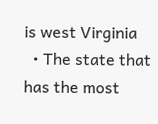is west Virginia
  • The state that has the most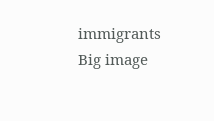immigrants
Big image